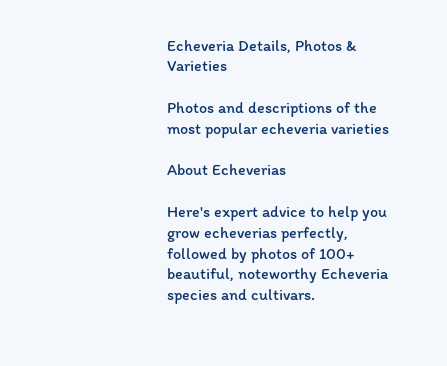Echeveria Details, Photos & Varieties

Photos and descriptions of the most popular echeveria varieties

About Echeverias

Here's expert advice to help you grow echeverias perfectly, followed by photos of 100+ beautiful, noteworthy Echeveria species and cultivars.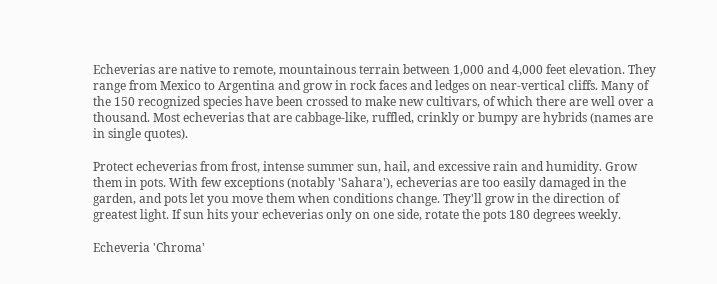Echeverias are native to remote, mountainous terrain between 1,000 and 4,000 feet elevation. They range from Mexico to Argentina and grow in rock faces and ledges on near-vertical cliffs. Many of the 150 recognized species have been crossed to make new cultivars, of which there are well over a thousand. Most echeverias that are cabbage-like, ruffled, crinkly or bumpy are hybrids (names are in single quotes).

Protect echeverias from frost, intense summer sun, hail, and excessive rain and humidity. Grow them in pots. With few exceptions (notably 'Sahara'), echeverias are too easily damaged in the garden, and pots let you move them when conditions change. They'll grow in the direction of greatest light. If sun hits your echeverias only on one side, rotate the pots 180 degrees weekly.

Echeveria 'Chroma'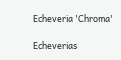Echeveria 'Chroma'

Echeverias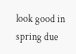look good in spring due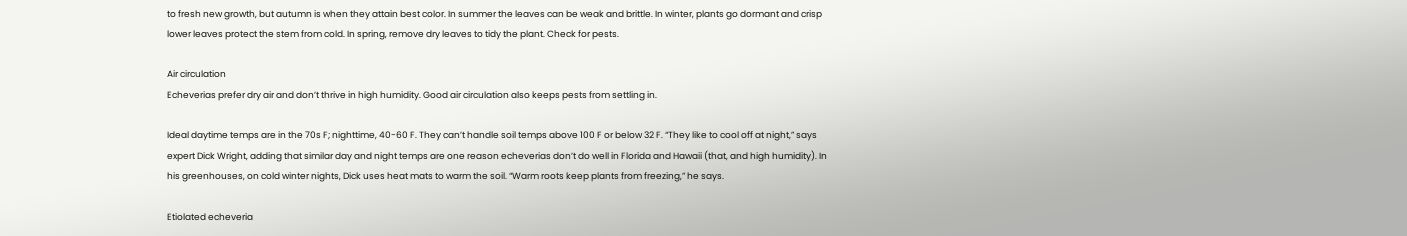to fresh new growth, but autumn is when they attain best color. In summer the leaves can be weak and brittle. In winter, plants go dormant and crisp lower leaves protect the stem from cold. In spring, remove dry leaves to tidy the plant. Check for pests.

Air circulation
Echeverias prefer dry air and don’t thrive in high humidity. Good air circulation also keeps pests from settling in.

Ideal daytime temps are in the 70s F; nighttime, 40-60 F. They can’t handle soil temps above 100 F or below 32 F. “They like to cool off at night,” says expert Dick Wright, adding that similar day and night temps are one reason echeverias don’t do well in Florida and Hawaii (that, and high humidity). In his greenhouses, on cold winter nights, Dick uses heat mats to warm the soil. “Warm roots keep plants from freezing,” he says.

Etiolated echeveria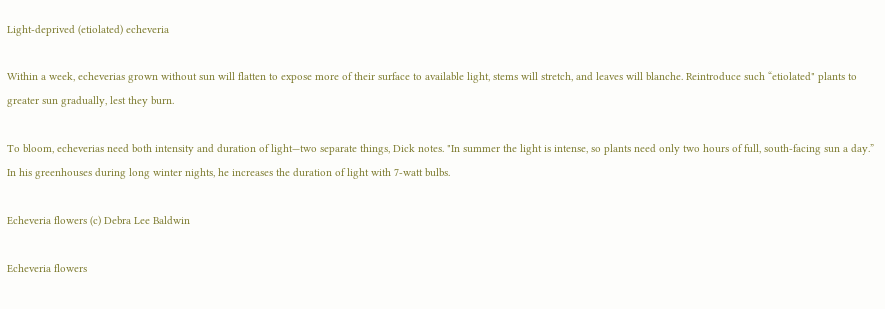Light-deprived (etiolated) echeveria

Within a week, echeverias grown without sun will flatten to expose more of their surface to available light, stems will stretch, and leaves will blanche. Reintroduce such “etiolated" plants to greater sun gradually, lest they burn.

To bloom, echeverias need both intensity and duration of light—two separate things, Dick notes. "In summer the light is intense, so plants need only two hours of full, south-facing sun a day.” In his greenhouses during long winter nights, he increases the duration of light with 7-watt bulbs.

Echeveria flowers (c) Debra Lee Baldwin

Echeveria flowers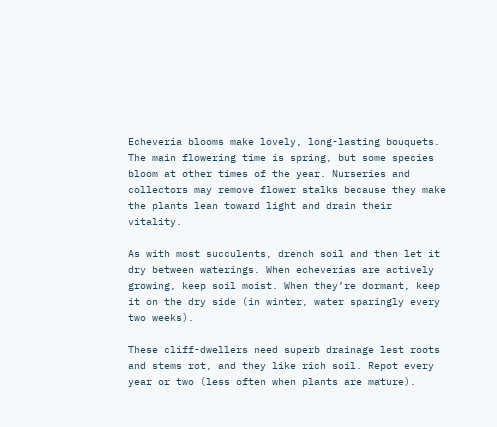Echeveria blooms make lovely, long-lasting bouquets. The main flowering time is spring, but some species bloom at other times of the year. Nurseries and collectors may remove flower stalks because they make the plants lean toward light and drain their vitality.

As with most succulents, drench soil and then let it dry between waterings. When echeverias are actively growing, keep soil moist. When they’re dormant, keep it on the dry side (in winter, water sparingly every two weeks).

These cliff-dwellers need superb drainage lest roots and stems rot, and they like rich soil. Repot every year or two (less often when plants are mature).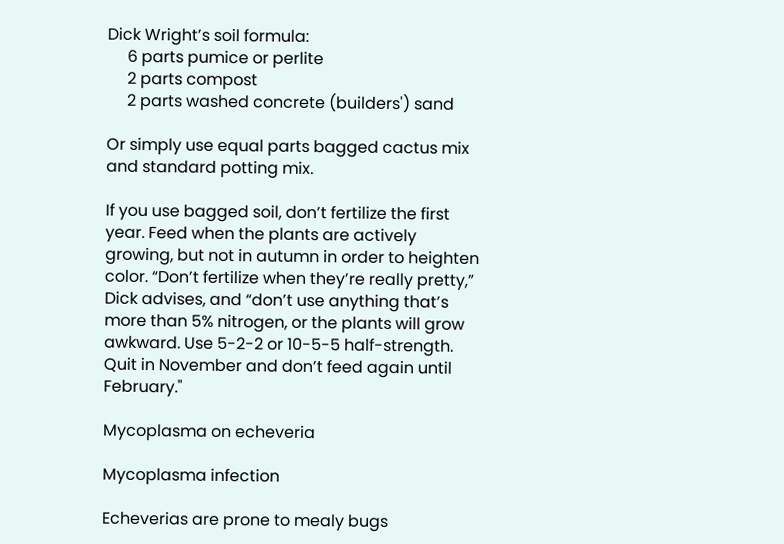Dick Wright’s soil formula:
     6 parts pumice or perlite
     2 parts compost
     2 parts washed concrete (builders') sand

Or simply use equal parts bagged cactus mix and standard potting mix.

If you use bagged soil, don’t fertilize the first year. Feed when the plants are actively growing, but not in autumn in order to heighten color. “Don’t fertilize when they’re really pretty,” Dick advises, and “don’t use anything that’s more than 5% nitrogen, or the plants will grow awkward. Use 5-2-2 or 10-5-5 half-strength. Quit in November and don’t feed again until February."

Mycoplasma on echeveria

Mycoplasma infection

Echeverias are prone to mealy bugs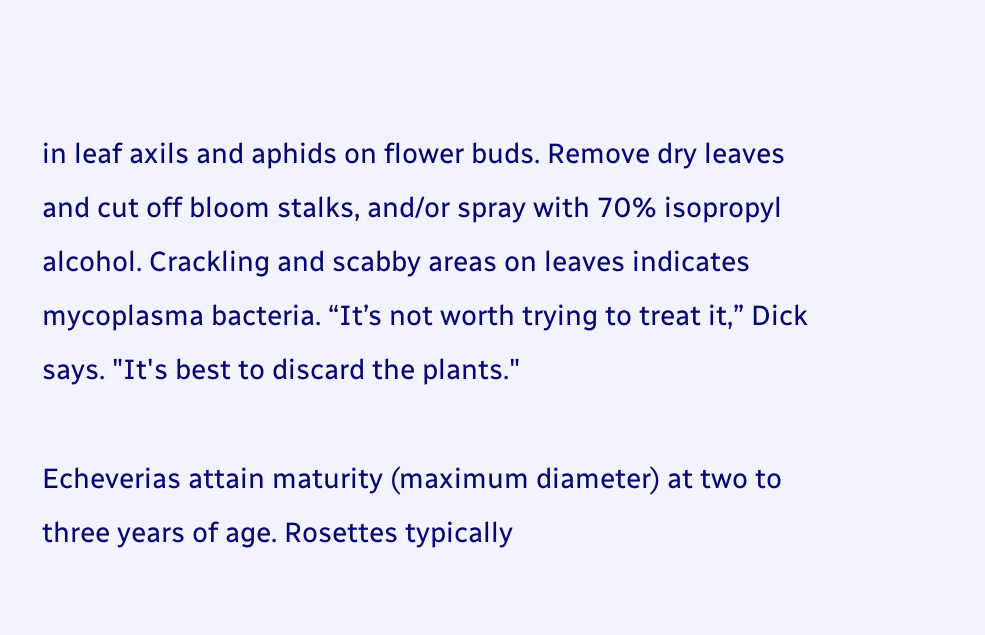in leaf axils and aphids on flower buds. Remove dry leaves and cut off bloom stalks, and/or spray with 70% isopropyl alcohol. Crackling and scabby areas on leaves indicates mycoplasma bacteria. “It’s not worth trying to treat it,” Dick says. "It's best to discard the plants."

Echeverias attain maturity (maximum diameter) at two to three years of age. Rosettes typically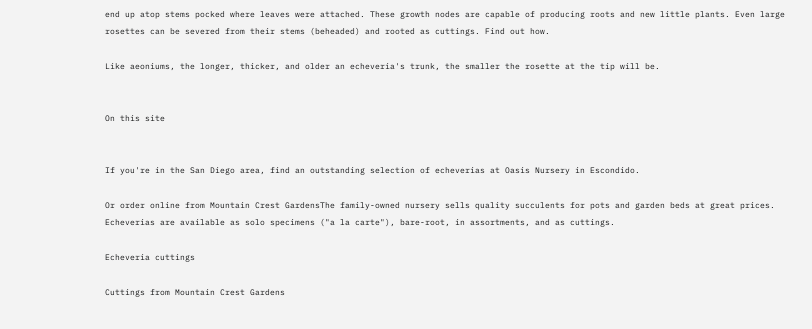end up atop stems pocked where leaves were attached. These growth nodes are capable of producing roots and new little plants. Even large rosettes can be severed from their stems (beheaded) and rooted as cuttings. Find out how.

Like aeoniums, the longer, thicker, and older an echeveria's trunk, the smaller the rosette at the tip will be.


On this site


If you're in the San Diego area, find an outstanding selection of echeverias at Oasis Nursery in Escondido.

Or order online from Mountain Crest GardensThe family-owned nursery sells quality succulents for pots and garden beds at great prices. Echeverias are available as solo specimens ("a la carte"), bare-root, in assortments, and as cuttings.

Echeveria cuttings

Cuttings from Mountain Crest Gardens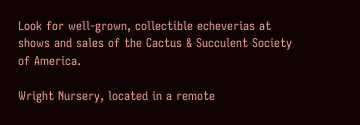Look for well-grown, collectible echeverias at shows and sales of the Cactus & Succulent Society of America.

Wright Nursery, located in a remote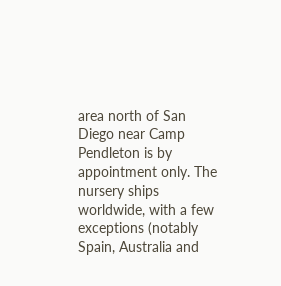area north of San Diego near Camp Pendleton is by appointment only. The nursery ships worldwide, with a few exceptions (notably Spain, Australia and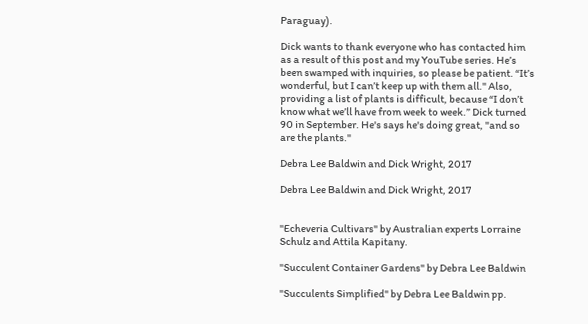Paraguay).

Dick wants to thank everyone who has contacted him as a result of this post and my YouTube series. He’s been swamped with inquiries, so please be patient. “It’s wonderful, but I can’t keep up with them all." Also, providing a list of plants is difficult, because “I don’t know what we’ll have from week to week.” Dick turned 90 in September. He's says he's doing great, "and so are the plants."

Debra Lee Baldwin and Dick Wright, 2017

Debra Lee Baldwin and Dick Wright, 2017


"Echeveria Cultivars" by Australian experts Lorraine Schulz and Attila Kapitany.

"Succulent Container Gardens" by Debra Lee Baldwin

"Succulents Simplified" by Debra Lee Baldwin pp.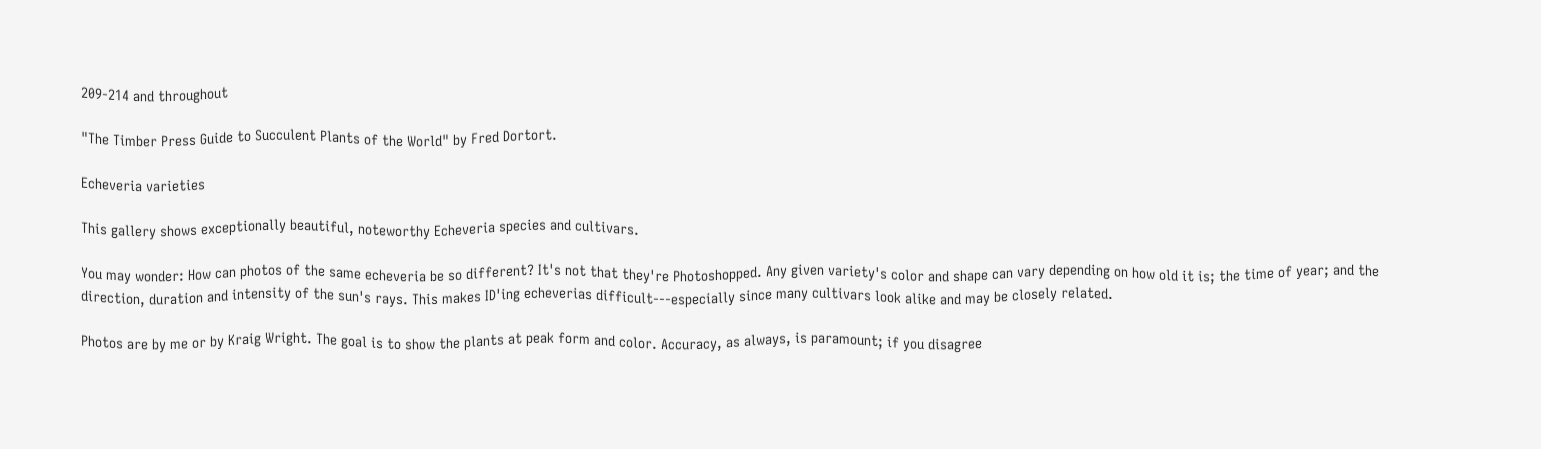209-214 and throughout

"The Timber Press Guide to Succulent Plants of the World" by Fred Dortort.

Echeveria varieties

This gallery shows exceptionally beautiful, noteworthy Echeveria species and cultivars.

You may wonder: How can photos of the same echeveria be so different? It's not that they're Photoshopped. Any given variety's color and shape can vary depending on how old it is; the time of year; and the direction, duration and intensity of the sun's rays. This makes ID'ing echeverias difficult---especially since many cultivars look alike and may be closely related.

Photos are by me or by Kraig Wright. The goal is to show the plants at peak form and color. Accuracy, as always, is paramount; if you disagree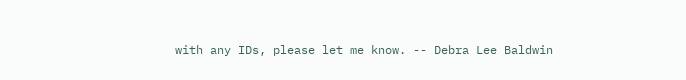with any IDs, please let me know. -- Debra Lee Baldwin